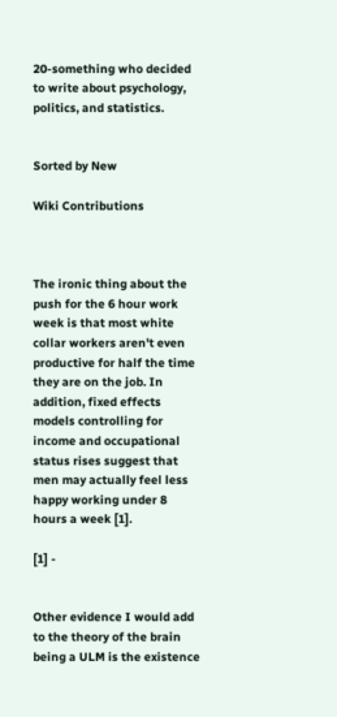20-something who decided to write about psychology, politics, and statistics.


Sorted by New

Wiki Contributions



The ironic thing about the push for the 6 hour work week is that most white collar workers aren't even productive for half the time they are on the job. In addition, fixed effects models controlling for income and occupational status rises suggest that men may actually feel less happy working under 8 hours a week [1].

[1] -


Other evidence I would add to the theory of the brain being a ULM is the existence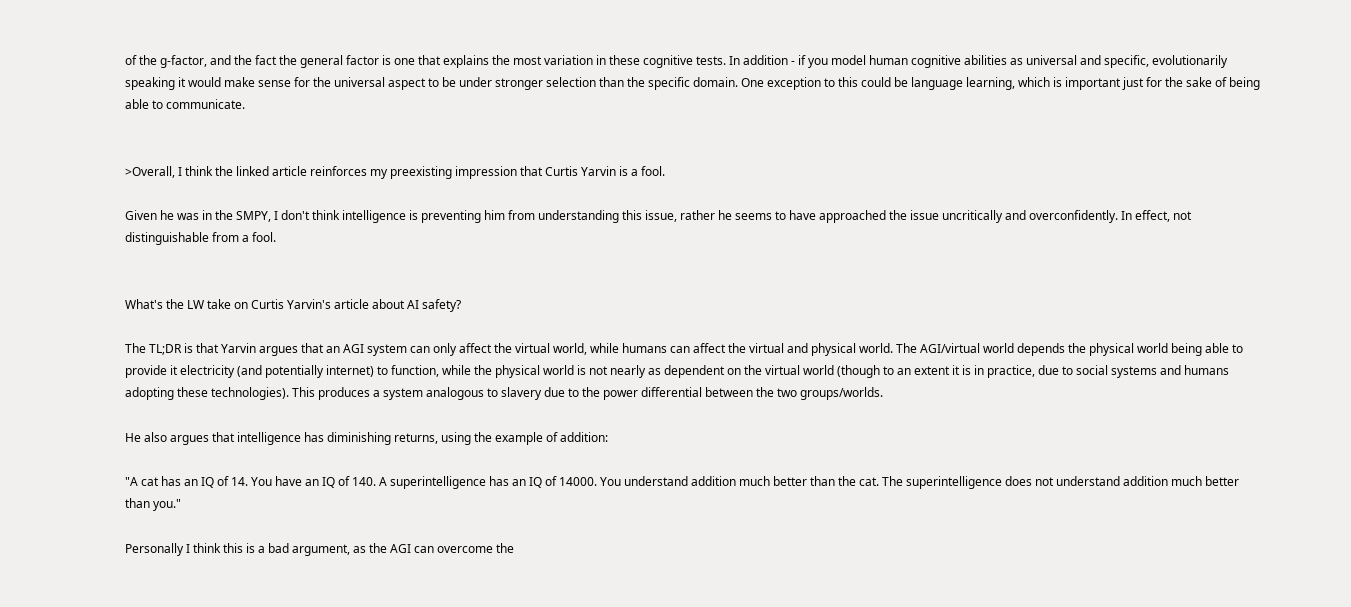of the g-factor, and the fact the general factor is one that explains the most variation in these cognitive tests. In addition - if you model human cognitive abilities as universal and specific, evolutionarily speaking it would make sense for the universal aspect to be under stronger selection than the specific domain. One exception to this could be language learning, which is important just for the sake of being able to communicate.


>Overall, I think the linked article reinforces my preexisting impression that Curtis Yarvin is a fool.

Given he was in the SMPY, I don't think intelligence is preventing him from understanding this issue, rather he seems to have approached the issue uncritically and overconfidently. In effect, not distinguishable from a fool.


What's the LW take on Curtis Yarvin's article about AI safety?

The TL;DR is that Yarvin argues that an AGI system can only affect the virtual world, while humans can affect the virtual and physical world. The AGI/virtual world depends the physical world being able to provide it electricity (and potentially internet) to function, while the physical world is not nearly as dependent on the virtual world (though to an extent it is in practice, due to social systems and humans adopting these technologies). This produces a system analogous to slavery due to the power differential between the two groups/worlds.

He also argues that intelligence has diminishing returns, using the example of addition:

"A cat has an IQ of 14. You have an IQ of 140. A superintelligence has an IQ of 14000. You understand addition much better than the cat. The superintelligence does not understand addition much better than you."

Personally I think this is a bad argument, as the AGI can overcome the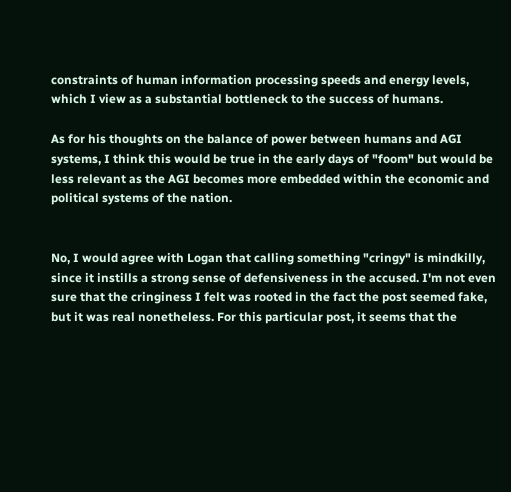constraints of human information processing speeds and energy levels, which I view as a substantial bottleneck to the success of humans.

As for his thoughts on the balance of power between humans and AGI systems, I think this would be true in the early days of "foom" but would be less relevant as the AGI becomes more embedded within the economic and political systems of the nation.


No, I would agree with Logan that calling something "cringy" is mindkilly, since it instills a strong sense of defensiveness in the accused. I'm not even sure that the cringiness I felt was rooted in the fact the post seemed fake, but it was real nonetheless. For this particular post, it seems that the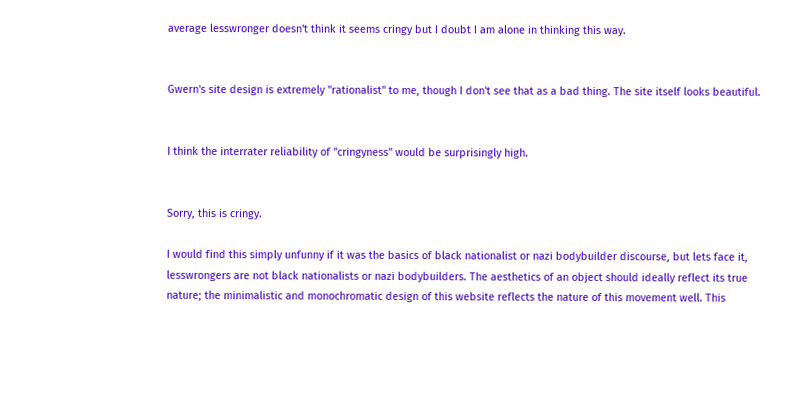average lesswronger doesn't think it seems cringy but I doubt I am alone in thinking this way.


Gwern's site design is extremely "rationalist" to me, though I don't see that as a bad thing. The site itself looks beautiful.


I think the interrater reliability of "cringyness" would be surprisingly high.


Sorry, this is cringy.

I would find this simply unfunny if it was the basics of black nationalist or nazi bodybuilder discourse, but lets face it, lesswrongers are not black nationalists or nazi bodybuilders. The aesthetics of an object should ideally reflect its true nature; the minimalistic and monochromatic design of this website reflects the nature of this movement well. This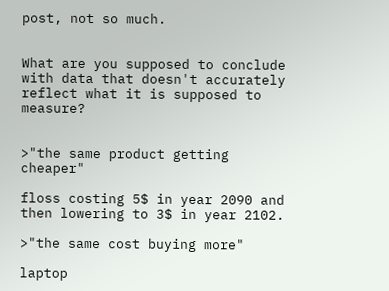post, not so much.


What are you supposed to conclude with data that doesn't accurately reflect what it is supposed to measure?


>"the same product getting cheaper"

floss costing 5$ in year 2090 and then lowering to 3$ in year 2102.

>"the same cost buying more"

laptop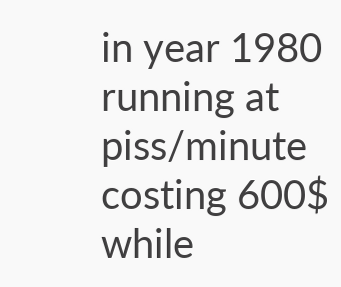in year 1980 running at piss/minute costing 600$ while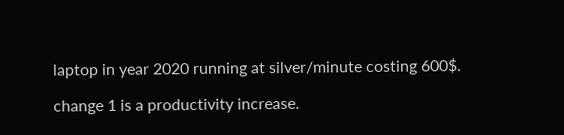laptop in year 2020 running at silver/minute costing 600$.

change 1 is a productivity increase.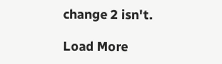change 2 isn't.

Load More